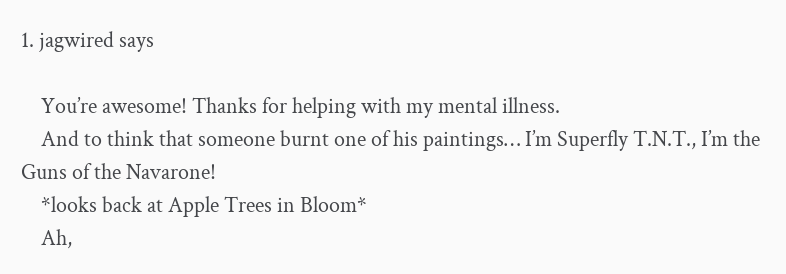1. jagwired says

    You’re awesome! Thanks for helping with my mental illness.
    And to think that someone burnt one of his paintings… I’m Superfly T.N.T., I’m the Guns of the Navarone!
    *looks back at Apple Trees in Bloom*
    Ah,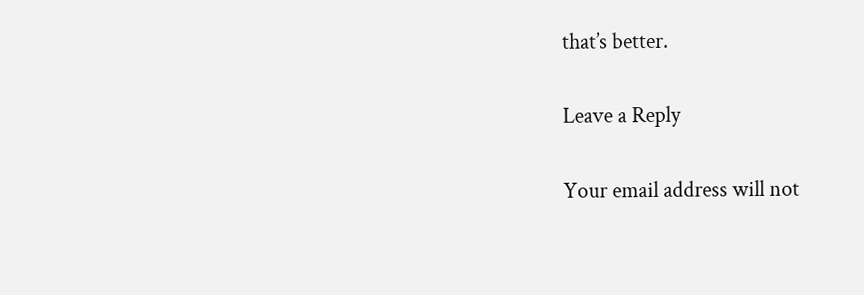that’s better.

Leave a Reply

Your email address will not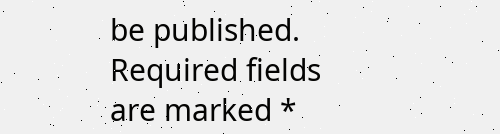be published. Required fields are marked *